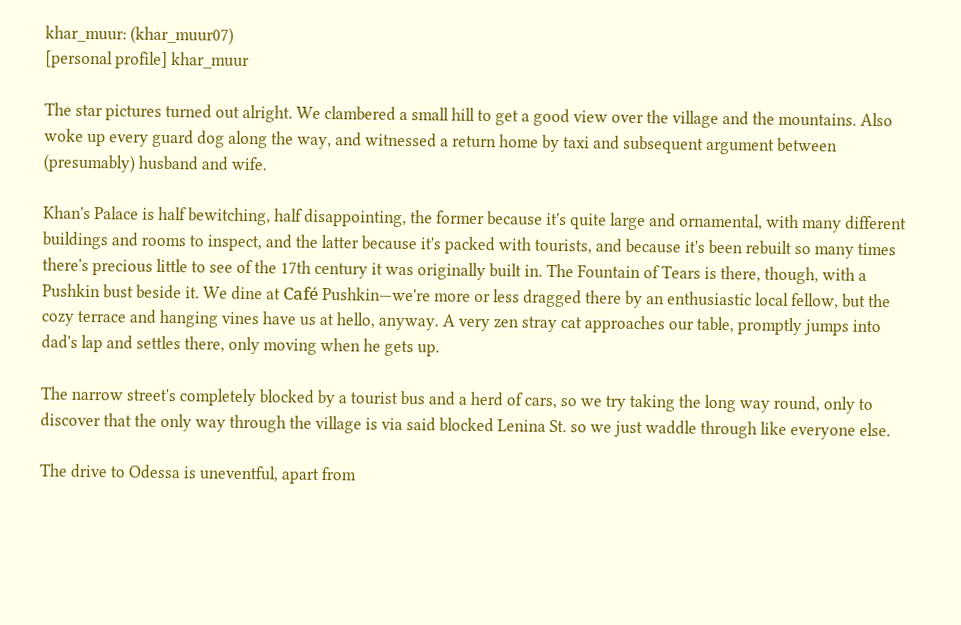khar_muur: (khar_muur07)
[personal profile] khar_muur

The star pictures turned out alright. We clambered a small hill to get a good view over the village and the mountains. Also woke up every guard dog along the way, and witnessed a return home by taxi and subsequent argument between (presumably) husband and wife.

Khan's Palace is half bewitching, half disappointing, the former because it's quite large and ornamental, with many different buildings and rooms to inspect, and the latter because it's packed with tourists, and because it's been rebuilt so many times there's precious little to see of the 17th century it was originally built in. The Fountain of Tears is there, though, with a Pushkin bust beside it. We dine at Café Pushkin—we're more or less dragged there by an enthusiastic local fellow, but the cozy terrace and hanging vines have us at hello, anyway. A very zen stray cat approaches our table, promptly jumps into dad's lap and settles there, only moving when he gets up.

The narrow street's completely blocked by a tourist bus and a herd of cars, so we try taking the long way round, only to discover that the only way through the village is via said blocked Lenina St. so we just waddle through like everyone else.

The drive to Odessa is uneventful, apart from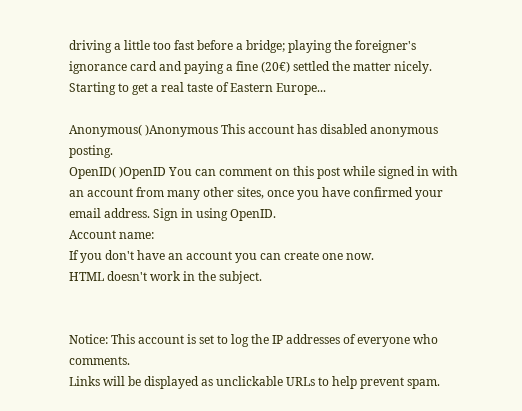driving a little too fast before a bridge; playing the foreigner's ignorance card and paying a fine (20€) settled the matter nicely. Starting to get a real taste of Eastern Europe...

Anonymous( )Anonymous This account has disabled anonymous posting.
OpenID( )OpenID You can comment on this post while signed in with an account from many other sites, once you have confirmed your email address. Sign in using OpenID.
Account name:
If you don't have an account you can create one now.
HTML doesn't work in the subject.


Notice: This account is set to log the IP addresses of everyone who comments.
Links will be displayed as unclickable URLs to help prevent spam.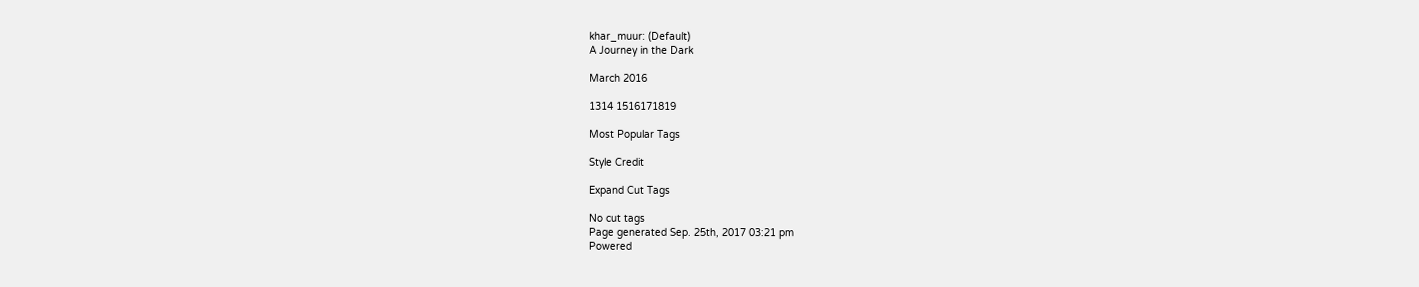khar_muur: (Default)
A Journey in the Dark

March 2016

1314 1516171819

Most Popular Tags

Style Credit

Expand Cut Tags

No cut tags
Page generated Sep. 25th, 2017 03:21 pm
Powered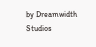by Dreamwidth Studios